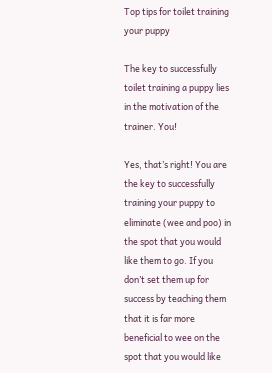Top tips for toilet training your puppy

The key to successfully toilet training a puppy lies in the motivation of the trainer. You!

Yes, that’s right! You are the key to successfully training your puppy to eliminate (wee and poo) in the spot that you would like them to go. If you don’t set them up for success by teaching them that it is far more beneficial to wee on the spot that you would like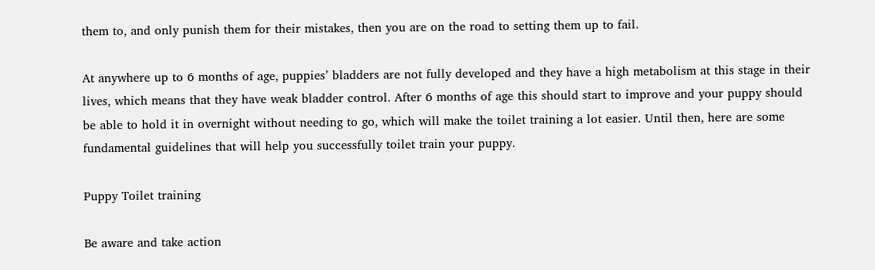them to, and only punish them for their mistakes, then you are on the road to setting them up to fail.

At anywhere up to 6 months of age, puppies’ bladders are not fully developed and they have a high metabolism at this stage in their lives, which means that they have weak bladder control. After 6 months of age this should start to improve and your puppy should be able to hold it in overnight without needing to go, which will make the toilet training a lot easier. Until then, here are some fundamental guidelines that will help you successfully toilet train your puppy.

Puppy Toilet training

Be aware and take action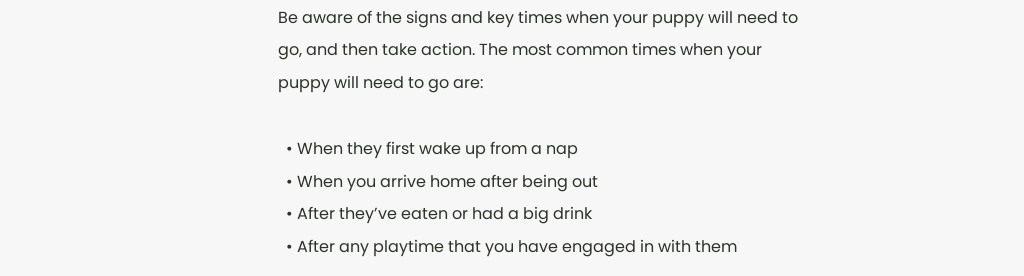Be aware of the signs and key times when your puppy will need to go, and then take action. The most common times when your puppy will need to go are:

  • When they first wake up from a nap
  • When you arrive home after being out
  • After they’ve eaten or had a big drink
  • After any playtime that you have engaged in with them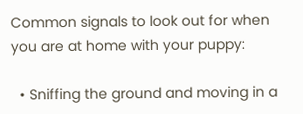Common signals to look out for when you are at home with your puppy:

  • Sniffing the ground and moving in a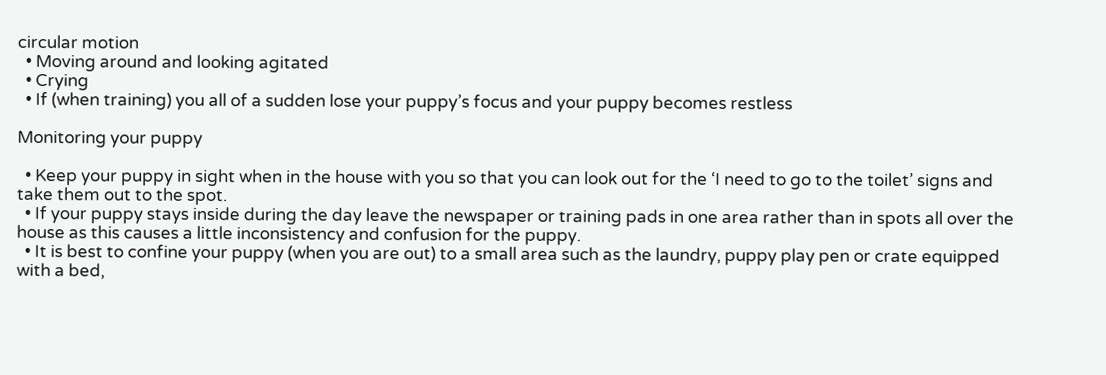circular motion
  • Moving around and looking agitated
  • Crying
  • If (when training) you all of a sudden lose your puppy’s focus and your puppy becomes restless

Monitoring your puppy

  • Keep your puppy in sight when in the house with you so that you can look out for the ‘I need to go to the toilet’ signs and take them out to the spot.
  • If your puppy stays inside during the day leave the newspaper or training pads in one area rather than in spots all over the house as this causes a little inconsistency and confusion for the puppy.
  • It is best to confine your puppy (when you are out) to a small area such as the laundry, puppy play pen or crate equipped with a bed,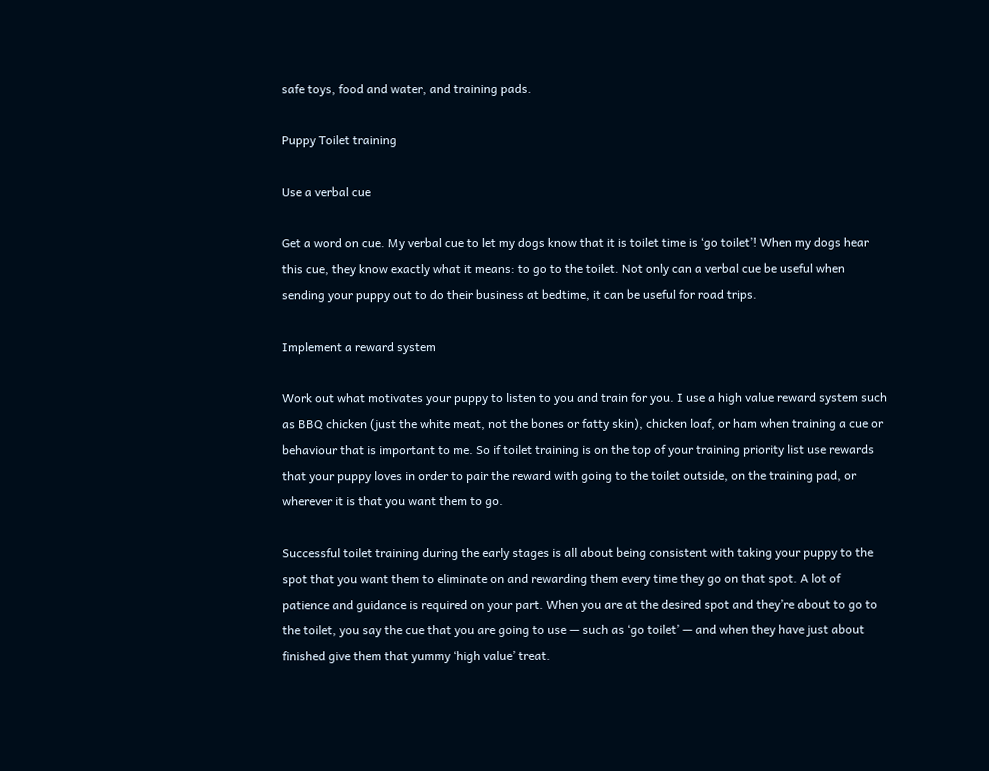safe toys, food and water, and training pads.

Puppy Toilet training

Use a verbal cue

Get a word on cue. My verbal cue to let my dogs know that it is toilet time is ‘go toilet’! When my dogs hear this cue, they know exactly what it means: to go to the toilet. Not only can a verbal cue be useful when sending your puppy out to do their business at bedtime, it can be useful for road trips.

Implement a reward system

Work out what motivates your puppy to listen to you and train for you. I use a high value reward system such as BBQ chicken (just the white meat, not the bones or fatty skin), chicken loaf, or ham when training a cue or behaviour that is important to me. So if toilet training is on the top of your training priority list use rewards that your puppy loves in order to pair the reward with going to the toilet outside, on the training pad, or wherever it is that you want them to go.

Successful toilet training during the early stages is all about being consistent with taking your puppy to the spot that you want them to eliminate on and rewarding them every time they go on that spot. A lot of patience and guidance is required on your part. When you are at the desired spot and they’re about to go to the toilet, you say the cue that you are going to use — such as ‘go toilet’ — and when they have just about finished give them that yummy ‘high value’ treat.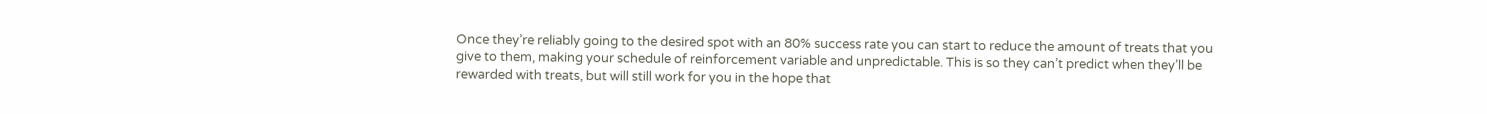Once they’re reliably going to the desired spot with an 80% success rate you can start to reduce the amount of treats that you give to them, making your schedule of reinforcement variable and unpredictable. This is so they can’t predict when they’ll be rewarded with treats, but will still work for you in the hope that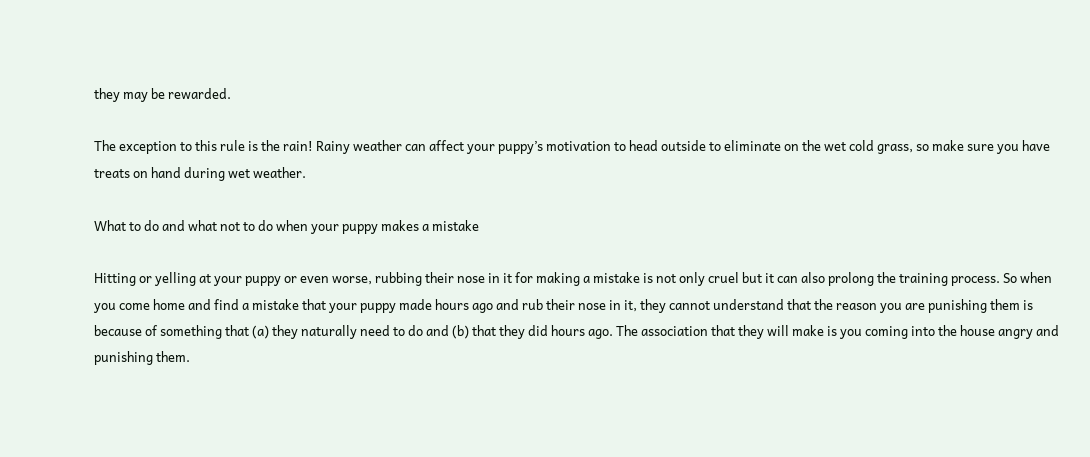they may be rewarded.

The exception to this rule is the rain! Rainy weather can affect your puppy’s motivation to head outside to eliminate on the wet cold grass, so make sure you have treats on hand during wet weather.

What to do and what not to do when your puppy makes a mistake

Hitting or yelling at your puppy or even worse, rubbing their nose in it for making a mistake is not only cruel but it can also prolong the training process. So when you come home and find a mistake that your puppy made hours ago and rub their nose in it, they cannot understand that the reason you are punishing them is because of something that (a) they naturally need to do and (b) that they did hours ago. The association that they will make is you coming into the house angry and punishing them.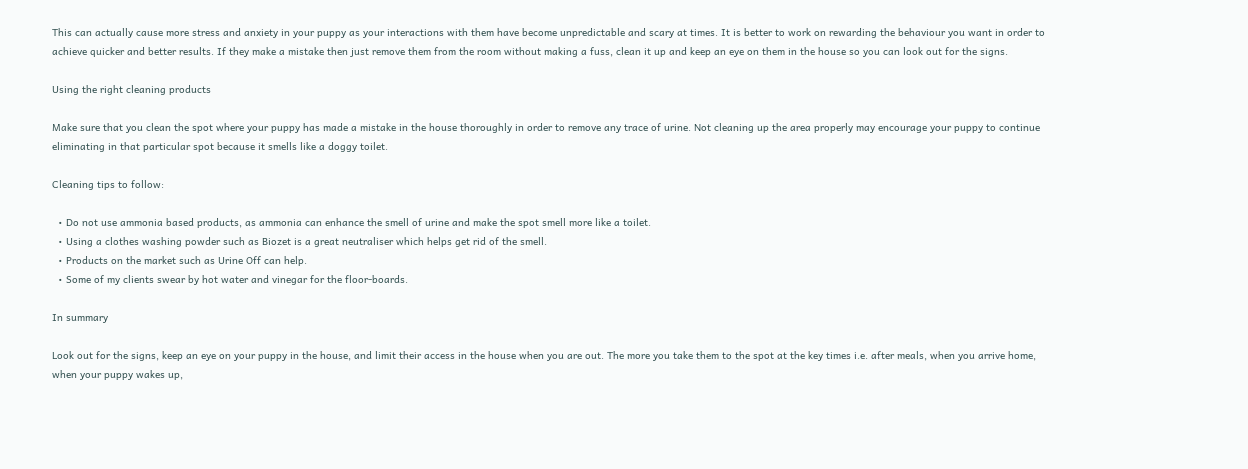This can actually cause more stress and anxiety in your puppy as your interactions with them have become unpredictable and scary at times. It is better to work on rewarding the behaviour you want in order to achieve quicker and better results. If they make a mistake then just remove them from the room without making a fuss, clean it up and keep an eye on them in the house so you can look out for the signs.

Using the right cleaning products

Make sure that you clean the spot where your puppy has made a mistake in the house thoroughly in order to remove any trace of urine. Not cleaning up the area properly may encourage your puppy to continue eliminating in that particular spot because it smells like a doggy toilet.

Cleaning tips to follow:

  • Do not use ammonia based products, as ammonia can enhance the smell of urine and make the spot smell more like a toilet.
  • Using a clothes washing powder such as Biozet is a great neutraliser which helps get rid of the smell.
  • Products on the market such as Urine Off can help.
  • Some of my clients swear by hot water and vinegar for the floor-boards.

In summary

Look out for the signs, keep an eye on your puppy in the house, and limit their access in the house when you are out. The more you take them to the spot at the key times i.e. after meals, when you arrive home, when your puppy wakes up,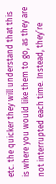etc. the quicker they will understand that this is where you would like them to go, as they are not interrupted each time. Instead, they’re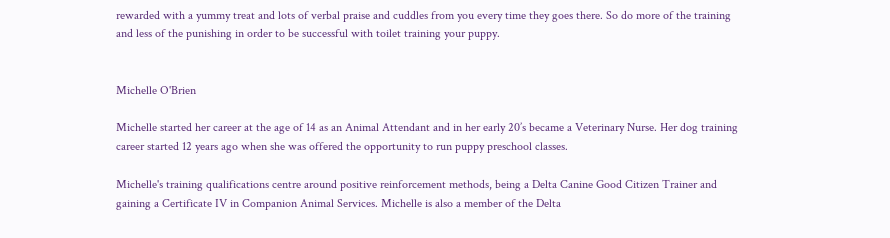rewarded with a yummy treat and lots of verbal praise and cuddles from you every time they goes there. So do more of the training and less of the punishing in order to be successful with toilet training your puppy.


Michelle O'Brien

Michelle started her career at the age of 14 as an Animal Attendant and in her early 20’s became a Veterinary Nurse. Her dog training career started 12 years ago when she was offered the opportunity to run puppy preschool classes.

Michelle's training qualifications centre around positive reinforcement methods, being a Delta Canine Good Citizen Trainer and gaining a Certificate IV in Companion Animal Services. Michelle is also a member of the Delta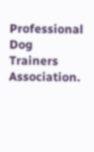Professional Dog Trainers Association.